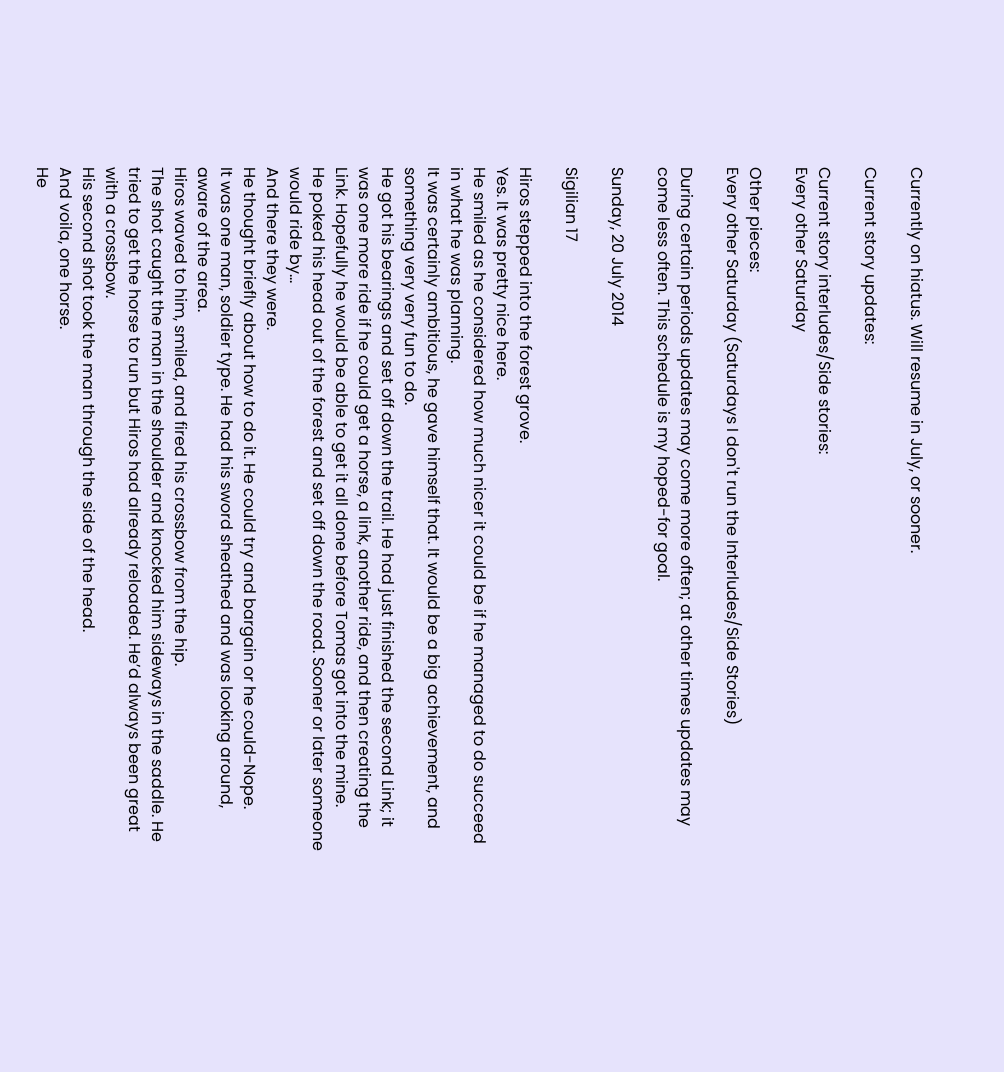Currently on hiatus. Will resume in July, or sooner.

Current story updates:

Current story interludes/Side stories:
Every other Saturday

Other pieces:
Every other Saturday (Saturdays I don't run the Interludes/Side Stories)

During certain periods updates may come more often; at other times updates may come less often. This schedule is my hoped-for goal.

Sunday, 20 July 2014

Sigilian 17

Hiros stepped into the forest grove.
Yes. It was pretty nice here.
He smiled as he considered how much nicer it could be if he managed to do succeed in what he was planning.
It was certainly ambitious, he gave himself that. It would be a big achievement, and something very very fun to do.
He got his bearings and set off down the trail. He had just finished the second Link; it was one more ride if he could get a horse, a link, another ride, and then creating the Link. Hopefully he would be able to get it all done before Tomas got into the mine.
He poked his head out of the forest and set off down the road. Sooner or later someone would ride by…
And there they were.
He thought briefly about how to do it. He could try and bargain or he could-Nope.
It was one man, soldier type. He had his sword sheathed and was looking around, aware of the area.
Hiros waved to him, smiled, and fired his crossbow from the hip.
The shot caught the man in the shoulder and knocked him sideways in the saddle. He tried to get the horse to run but Hiros had already reloaded. He’d always been great with a crossbow.
His second shot took the man through the side of the head.
And voila, one horse.
He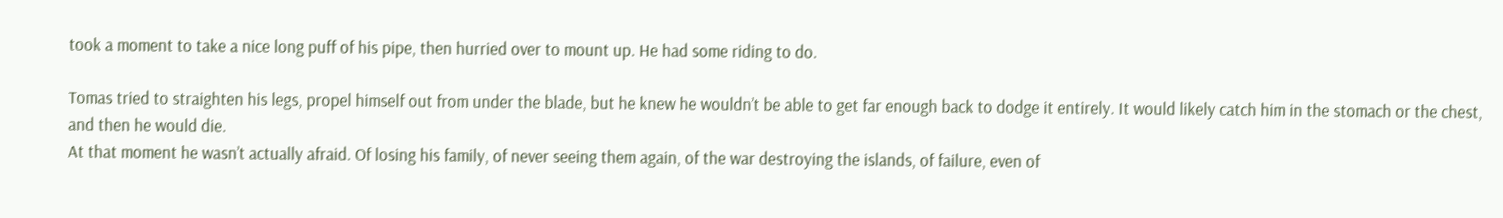took a moment to take a nice long puff of his pipe, then hurried over to mount up. He had some riding to do.

Tomas tried to straighten his legs, propel himself out from under the blade, but he knew he wouldn’t be able to get far enough back to dodge it entirely. It would likely catch him in the stomach or the chest, and then he would die.
At that moment he wasn’t actually afraid. Of losing his family, of never seeing them again, of the war destroying the islands, of failure, even of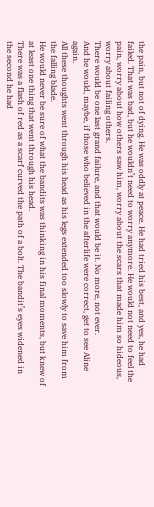the pain, but not of dying. He was oddly at peace. He had tried his best, and yes, he had failed. That was bad, but he wouldn’t need to worry anymore. He would not need to feel the pain, worry about how others saw him, worry about the scars that made him so hideous, worry about failing others.
There would be one last grand failure, and that would be it. No more, not ever.
And he would, maybe, if those who believed in the afterlife were correct, get to see Aline again.
All these thoughts went through his head as his legs extended too slowly to save him from the falling blade.
He would never be sure of what the bandits was thinking in his final moments, but knew of at least one thing that went through his head.
There was a flash of red as a scarf curved the path of a bolt. The bandit’s eyes widened in the second he had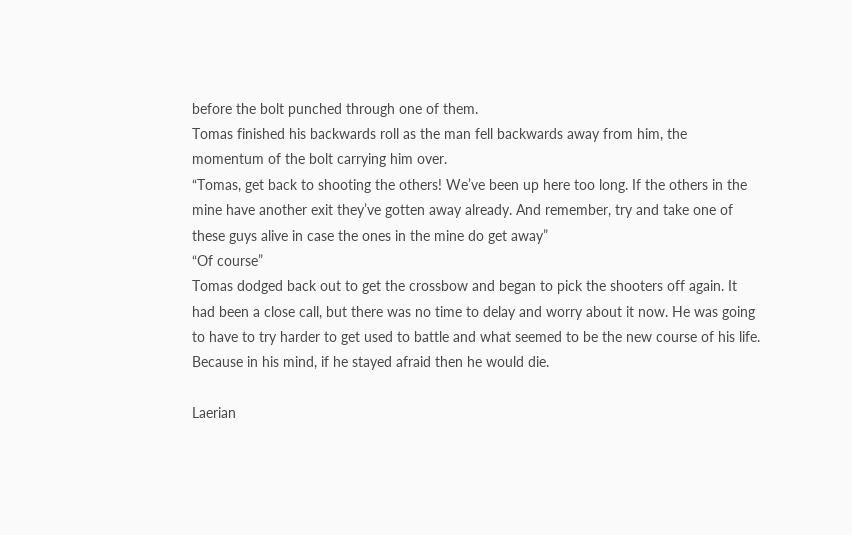before the bolt punched through one of them.
Tomas finished his backwards roll as the man fell backwards away from him, the momentum of the bolt carrying him over.
“Tomas, get back to shooting the others! We’ve been up here too long. If the others in the mine have another exit they’ve gotten away already. And remember, try and take one of these guys alive in case the ones in the mine do get away”
“Of course”
Tomas dodged back out to get the crossbow and began to pick the shooters off again. It had been a close call, but there was no time to delay and worry about it now. He was going to have to try harder to get used to battle and what seemed to be the new course of his life.
Because in his mind, if he stayed afraid then he would die.

Laerian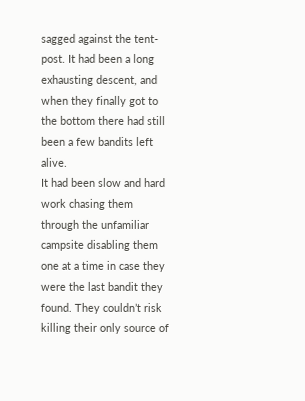sagged against the tent-post. It had been a long exhausting descent, and when they finally got to the bottom there had still been a few bandits left alive.
It had been slow and hard work chasing them through the unfamiliar campsite disabling them one at a time in case they were the last bandit they found. They couldn’t risk killing their only source of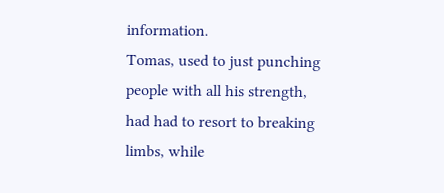information.
Tomas, used to just punching people with all his strength, had had to resort to breaking limbs, while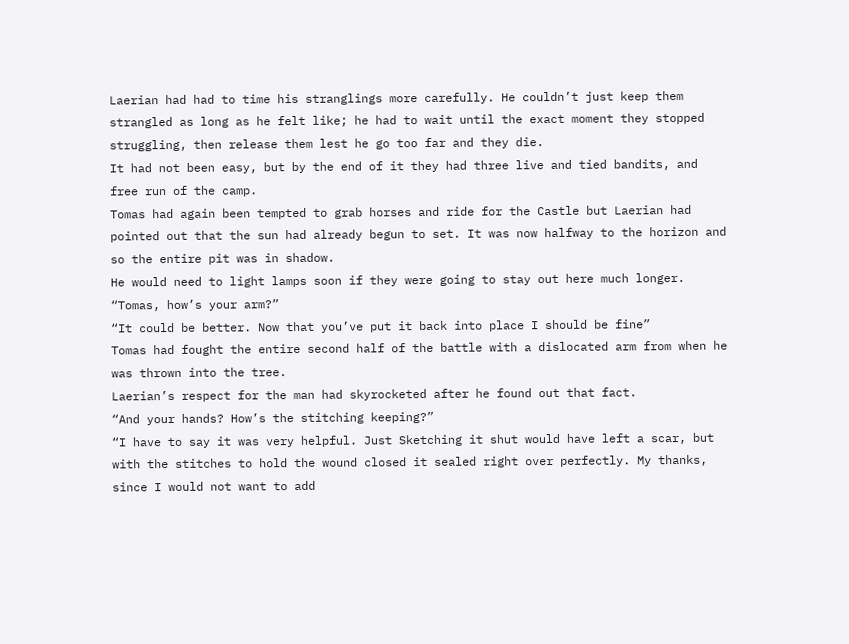Laerian had had to time his stranglings more carefully. He couldn’t just keep them strangled as long as he felt like; he had to wait until the exact moment they stopped struggling, then release them lest he go too far and they die.
It had not been easy, but by the end of it they had three live and tied bandits, and free run of the camp.
Tomas had again been tempted to grab horses and ride for the Castle but Laerian had pointed out that the sun had already begun to set. It was now halfway to the horizon and so the entire pit was in shadow.
He would need to light lamps soon if they were going to stay out here much longer.
“Tomas, how’s your arm?”
“It could be better. Now that you’ve put it back into place I should be fine”
Tomas had fought the entire second half of the battle with a dislocated arm from when he was thrown into the tree.
Laerian’s respect for the man had skyrocketed after he found out that fact.
“And your hands? How’s the stitching keeping?”
“I have to say it was very helpful. Just Sketching it shut would have left a scar, but with the stitches to hold the wound closed it sealed right over perfectly. My thanks, since I would not want to add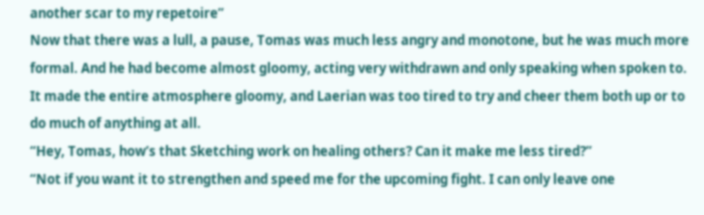another scar to my repetoire”
Now that there was a lull, a pause, Tomas was much less angry and monotone, but he was much more formal. And he had become almost gloomy, acting very withdrawn and only speaking when spoken to.
It made the entire atmosphere gloomy, and Laerian was too tired to try and cheer them both up or to do much of anything at all.
“Hey, Tomas, how’s that Sketching work on healing others? Can it make me less tired?”
“Not if you want it to strengthen and speed me for the upcoming fight. I can only leave one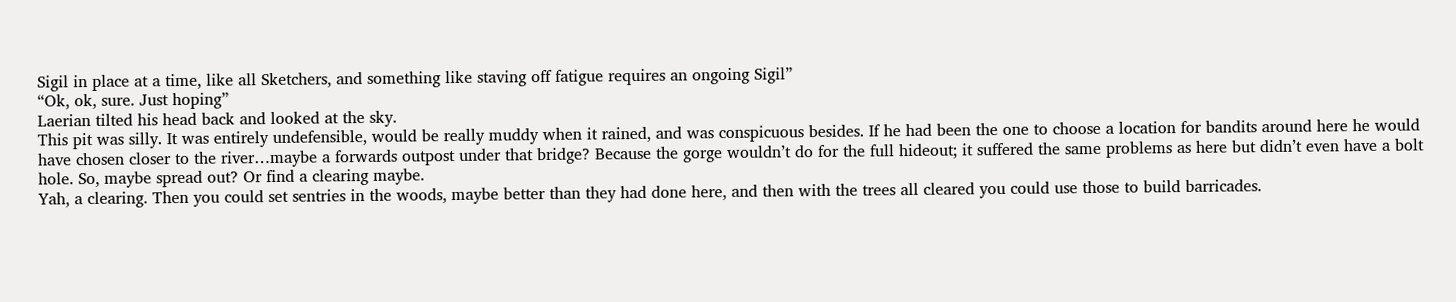Sigil in place at a time, like all Sketchers, and something like staving off fatigue requires an ongoing Sigil”
“Ok, ok, sure. Just hoping”
Laerian tilted his head back and looked at the sky.
This pit was silly. It was entirely undefensible, would be really muddy when it rained, and was conspicuous besides. If he had been the one to choose a location for bandits around here he would have chosen closer to the river…maybe a forwards outpost under that bridge? Because the gorge wouldn’t do for the full hideout; it suffered the same problems as here but didn’t even have a bolt hole. So, maybe spread out? Or find a clearing maybe.
Yah, a clearing. Then you could set sentries in the woods, maybe better than they had done here, and then with the trees all cleared you could use those to build barricades.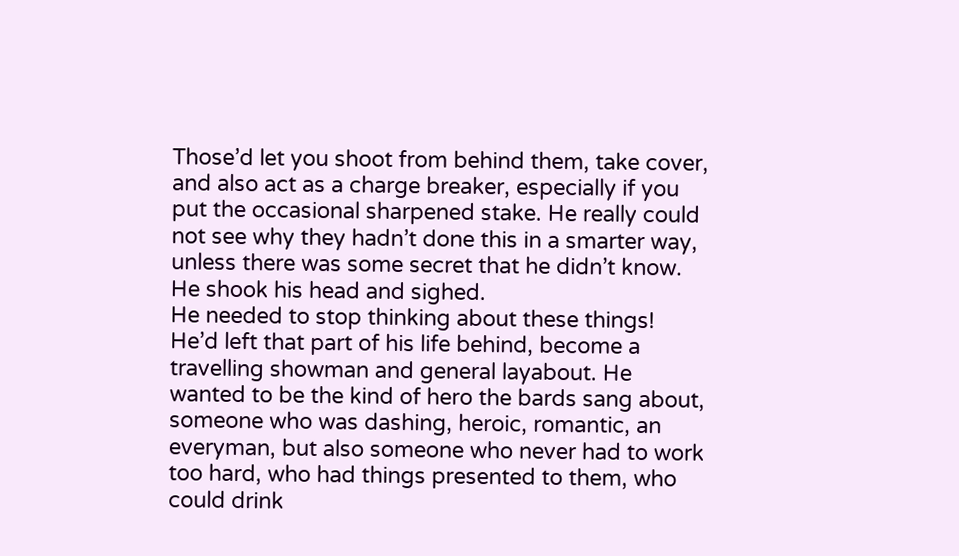Those’d let you shoot from behind them, take cover, and also act as a charge breaker, especially if you put the occasional sharpened stake. He really could not see why they hadn’t done this in a smarter way, unless there was some secret that he didn’t know.
He shook his head and sighed.
He needed to stop thinking about these things! He’d left that part of his life behind, become a travelling showman and general layabout. He wanted to be the kind of hero the bards sang about, someone who was dashing, heroic, romantic, an everyman, but also someone who never had to work too hard, who had things presented to them, who could drink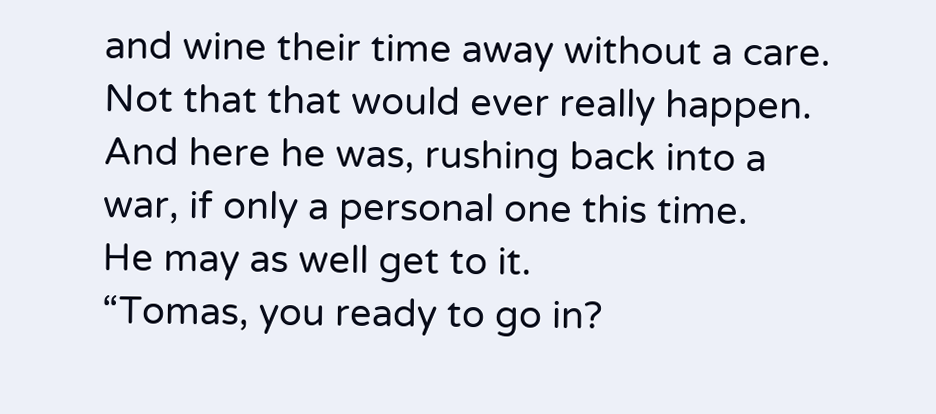and wine their time away without a care.
Not that that would ever really happen. And here he was, rushing back into a war, if only a personal one this time.
He may as well get to it.
“Tomas, you ready to go in?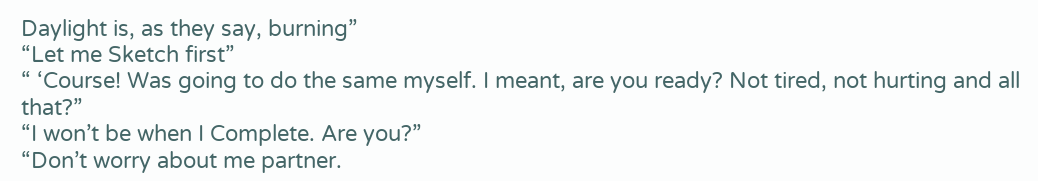Daylight is, as they say, burning”
“Let me Sketch first”
“ ‘Course! Was going to do the same myself. I meant, are you ready? Not tired, not hurting and all that?”
“I won’t be when I Complete. Are you?”
“Don’t worry about me partner.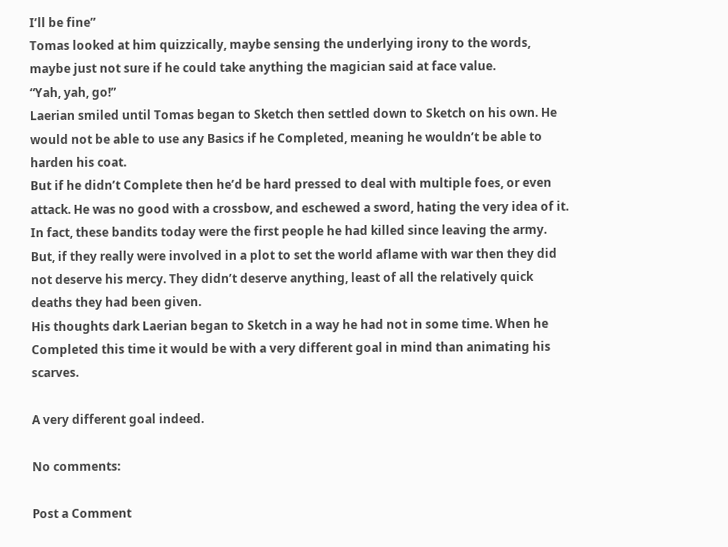I’ll be fine”
Tomas looked at him quizzically, maybe sensing the underlying irony to the words, maybe just not sure if he could take anything the magician said at face value.
“Yah, yah, go!”
Laerian smiled until Tomas began to Sketch then settled down to Sketch on his own. He would not be able to use any Basics if he Completed, meaning he wouldn’t be able to harden his coat.
But if he didn’t Complete then he’d be hard pressed to deal with multiple foes, or even attack. He was no good with a crossbow, and eschewed a sword, hating the very idea of it. In fact, these bandits today were the first people he had killed since leaving the army.
But, if they really were involved in a plot to set the world aflame with war then they did not deserve his mercy. They didn’t deserve anything, least of all the relatively quick deaths they had been given.
His thoughts dark Laerian began to Sketch in a way he had not in some time. When he Completed this time it would be with a very different goal in mind than animating his scarves.

A very different goal indeed.

No comments:

Post a Comment